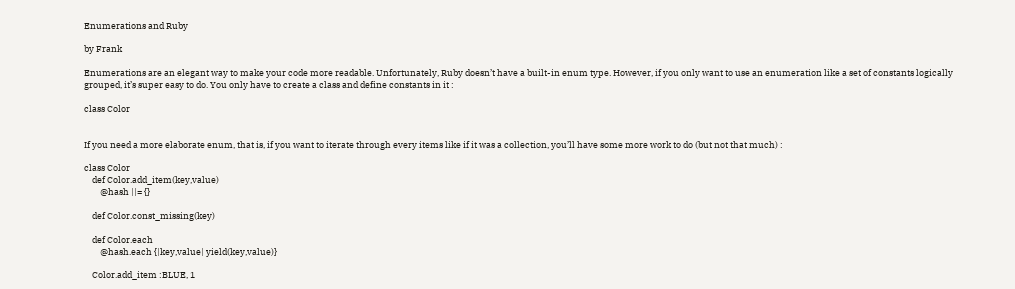Enumerations and Ruby

by Frank

Enumerations are an elegant way to make your code more readable. Unfortunately, Ruby doesn’t have a built-in enum type. However, if you only want to use an enumeration like a set of constants logically grouped, it’s super easy to do. You only have to create a class and define constants in it :

class Color


If you need a more elaborate enum, that is, if you want to iterate through every items like if it was a collection, you’ll have some more work to do (but not that much) :

class Color
    def Color.add_item(key,value)
        @hash ||= {}

    def Color.const_missing(key)

    def Color.each
        @hash.each {|key,value| yield(key,value)}

    Color.add_item :BLUE, 1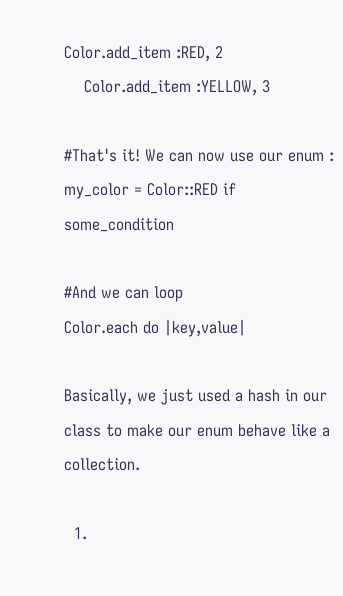Color.add_item :RED, 2
    Color.add_item :YELLOW, 3

#That's it! We can now use our enum :
my_color = Color::RED if some_condition

#And we can loop
Color.each do |key,value|

Basically, we just used a hash in our class to make our enum behave like a collection.

  1.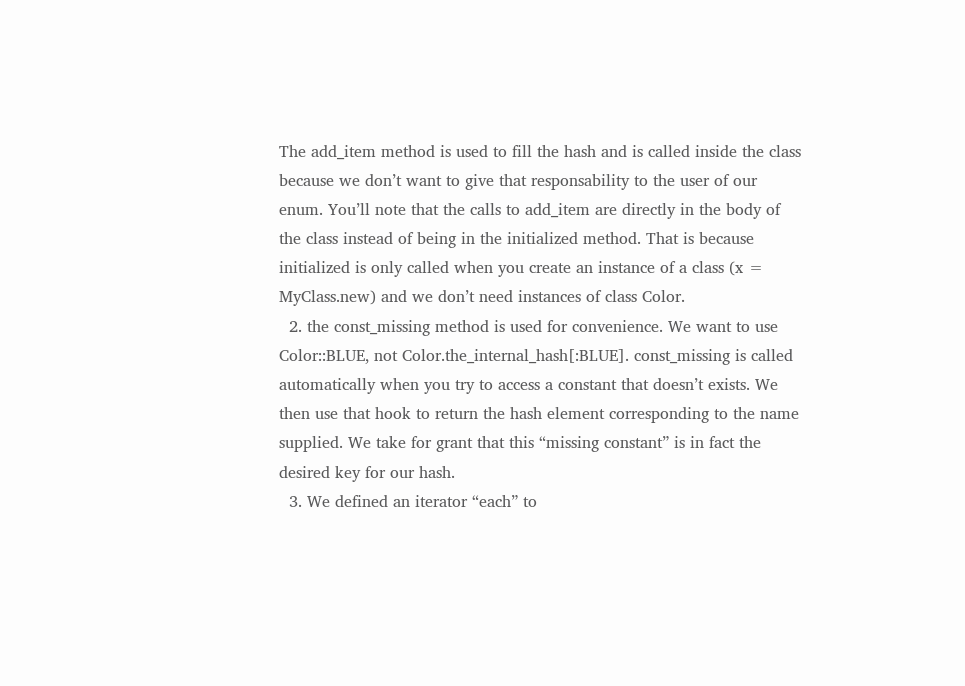The add_item method is used to fill the hash and is called inside the class because we don’t want to give that responsability to the user of our enum. You’ll note that the calls to add_item are directly in the body of the class instead of being in the initialized method. That is because initialized is only called when you create an instance of a class (x = MyClass.new) and we don’t need instances of class Color.
  2. the const_missing method is used for convenience. We want to use Color::BLUE, not Color.the_internal_hash[:BLUE]. const_missing is called automatically when you try to access a constant that doesn’t exists. We then use that hook to return the hash element corresponding to the name supplied. We take for grant that this “missing constant” is in fact the desired key for our hash.
  3. We defined an iterator “each” to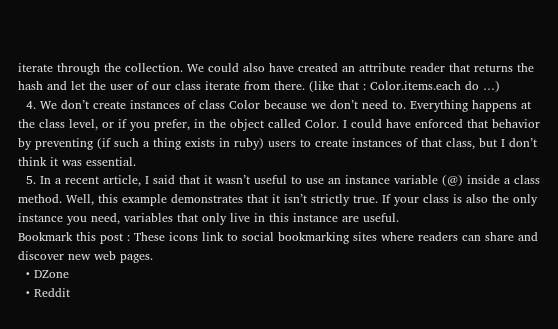iterate through the collection. We could also have created an attribute reader that returns the hash and let the user of our class iterate from there. (like that : Color.items.each do …)
  4. We don’t create instances of class Color because we don’t need to. Everything happens at the class level, or if you prefer, in the object called Color. I could have enforced that behavior by preventing (if such a thing exists in ruby) users to create instances of that class, but I don’t think it was essential.
  5. In a recent article, I said that it wasn’t useful to use an instance variable (@) inside a class method. Well, this example demonstrates that it isn’t strictly true. If your class is also the only instance you need, variables that only live in this instance are useful.
Bookmark this post : These icons link to social bookmarking sites where readers can share and discover new web pages.
  • DZone
  • Reddit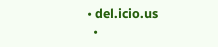• del.icio.us
  •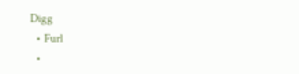Digg
  • Furl
  •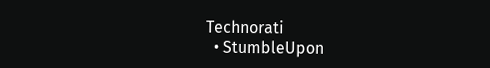Technorati
  • StumbleUpon